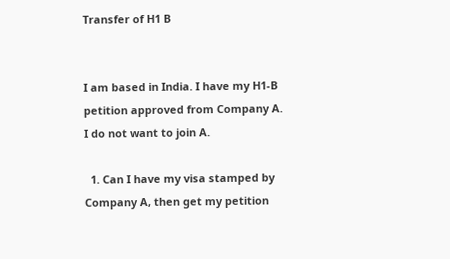Transfer of H1 B


I am based in India. I have my H1-B petition approved from Company A. I do not want to join A.

  1. Can I have my visa stamped by Company A, then get my petition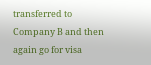transferred to Company B and then again go for visa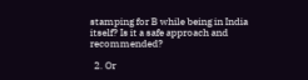stamping for B while being in India itself? Is it a safe approach and recommended?

  2. Or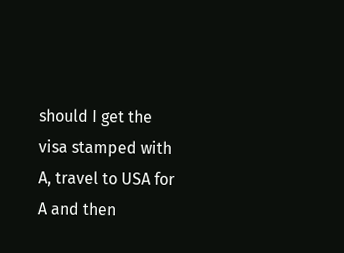should I get the visa stamped with A, travel to USA for A and then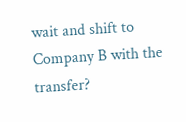wait and shift to Company B with the transfer?